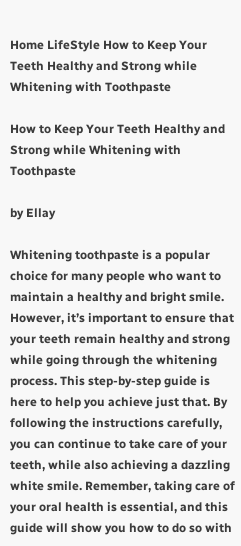Home LifeStyle How to Keep Your Teeth Healthy and Strong while Whitening with Toothpaste

How to Keep Your Teeth Healthy and Strong while Whitening with Toothpaste

by Ellay

Whitening toothpaste is a popular choice for many people who want to maintain a healthy and bright smile. However, it’s important to ensure that your teeth remain healthy and strong while going through the whitening process. This step-by-step guide is here to help you achieve just that. By following the instructions carefully, you can continue to take care of your teeth, while also achieving a dazzling white smile. Remember, taking care of your oral health is essential, and this guide will show you how to do so with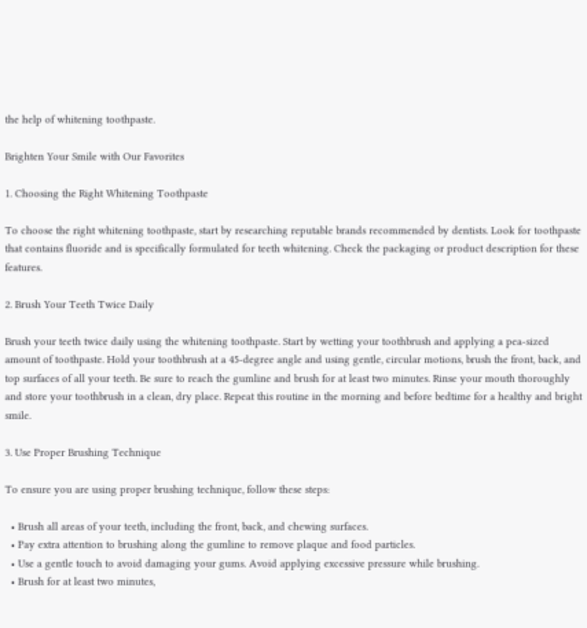the help of whitening toothpaste.

Brighten Your Smile with Our Favorites

1. Choosing the Right Whitening Toothpaste

To choose the right whitening toothpaste, start by researching reputable brands recommended by dentists. Look for toothpaste that contains fluoride and is specifically formulated for teeth whitening. Check the packaging or product description for these features.

2. Brush Your Teeth Twice Daily

Brush your teeth twice daily using the whitening toothpaste. Start by wetting your toothbrush and applying a pea-sized amount of toothpaste. Hold your toothbrush at a 45-degree angle and using gentle, circular motions, brush the front, back, and top surfaces of all your teeth. Be sure to reach the gumline and brush for at least two minutes. Rinse your mouth thoroughly and store your toothbrush in a clean, dry place. Repeat this routine in the morning and before bedtime for a healthy and bright smile.

3. Use Proper Brushing Technique

To ensure you are using proper brushing technique, follow these steps:

  • Brush all areas of your teeth, including the front, back, and chewing surfaces.
  • Pay extra attention to brushing along the gumline to remove plaque and food particles.
  • Use a gentle touch to avoid damaging your gums. Avoid applying excessive pressure while brushing.
  • Brush for at least two minutes,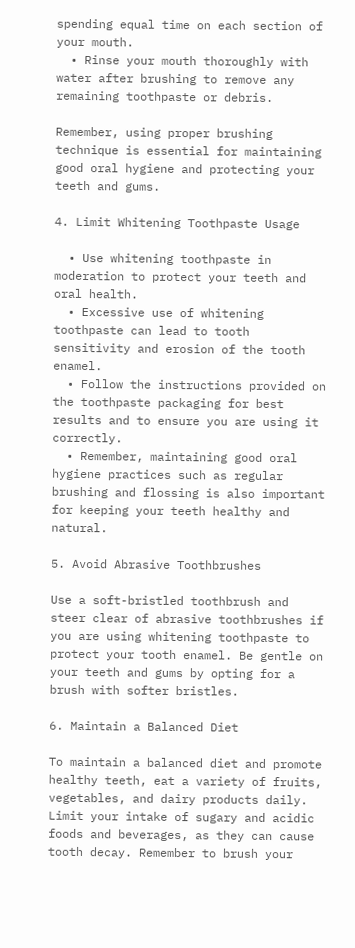spending equal time on each section of your mouth.
  • Rinse your mouth thoroughly with water after brushing to remove any remaining toothpaste or debris.

Remember, using proper brushing technique is essential for maintaining good oral hygiene and protecting your teeth and gums.

4. Limit Whitening Toothpaste Usage

  • Use whitening toothpaste in moderation to protect your teeth and oral health.
  • Excessive use of whitening toothpaste can lead to tooth sensitivity and erosion of the tooth enamel.
  • Follow the instructions provided on the toothpaste packaging for best results and to ensure you are using it correctly.
  • Remember, maintaining good oral hygiene practices such as regular brushing and flossing is also important for keeping your teeth healthy and natural.

5. Avoid Abrasive Toothbrushes

Use a soft-bristled toothbrush and steer clear of abrasive toothbrushes if you are using whitening toothpaste to protect your tooth enamel. Be gentle on your teeth and gums by opting for a brush with softer bristles.

6. Maintain a Balanced Diet

To maintain a balanced diet and promote healthy teeth, eat a variety of fruits, vegetables, and dairy products daily. Limit your intake of sugary and acidic foods and beverages, as they can cause tooth decay. Remember to brush your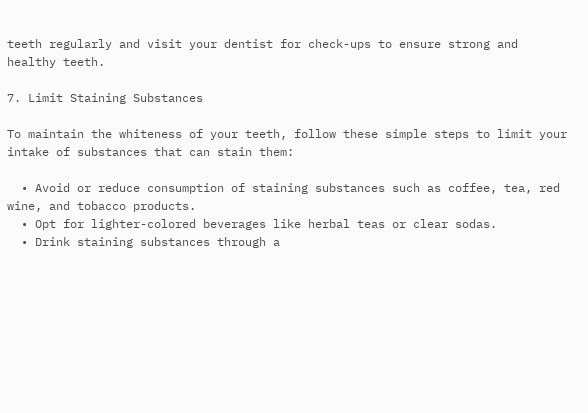teeth regularly and visit your dentist for check-ups to ensure strong and healthy teeth.

7. Limit Staining Substances

To maintain the whiteness of your teeth, follow these simple steps to limit your intake of substances that can stain them:

  • Avoid or reduce consumption of staining substances such as coffee, tea, red wine, and tobacco products.
  • Opt for lighter-colored beverages like herbal teas or clear sodas.
  • Drink staining substances through a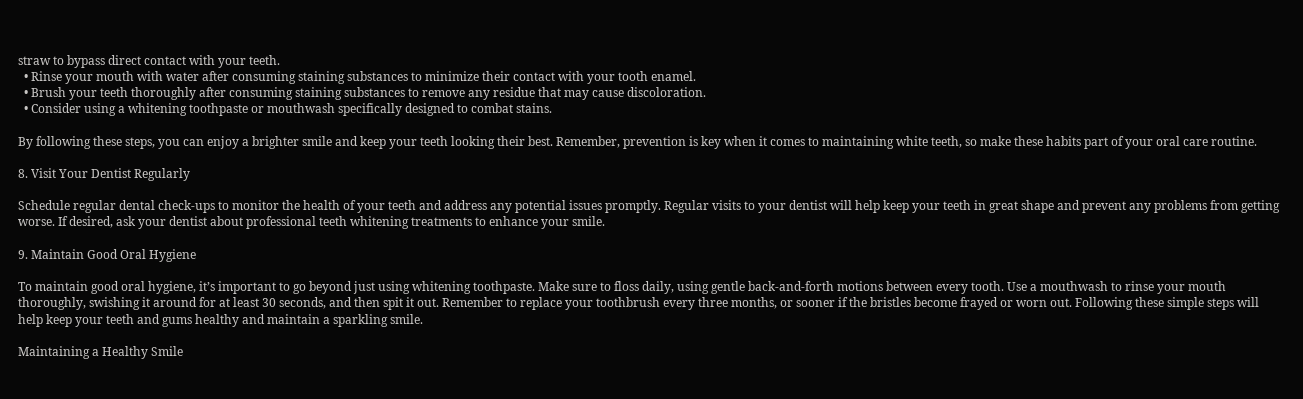straw to bypass direct contact with your teeth.
  • Rinse your mouth with water after consuming staining substances to minimize their contact with your tooth enamel.
  • Brush your teeth thoroughly after consuming staining substances to remove any residue that may cause discoloration.
  • Consider using a whitening toothpaste or mouthwash specifically designed to combat stains.

By following these steps, you can enjoy a brighter smile and keep your teeth looking their best. Remember, prevention is key when it comes to maintaining white teeth, so make these habits part of your oral care routine.

8. Visit Your Dentist Regularly

Schedule regular dental check-ups to monitor the health of your teeth and address any potential issues promptly. Regular visits to your dentist will help keep your teeth in great shape and prevent any problems from getting worse. If desired, ask your dentist about professional teeth whitening treatments to enhance your smile.

9. Maintain Good Oral Hygiene

To maintain good oral hygiene, it’s important to go beyond just using whitening toothpaste. Make sure to floss daily, using gentle back-and-forth motions between every tooth. Use a mouthwash to rinse your mouth thoroughly, swishing it around for at least 30 seconds, and then spit it out. Remember to replace your toothbrush every three months, or sooner if the bristles become frayed or worn out. Following these simple steps will help keep your teeth and gums healthy and maintain a sparkling smile.

Maintaining a Healthy Smile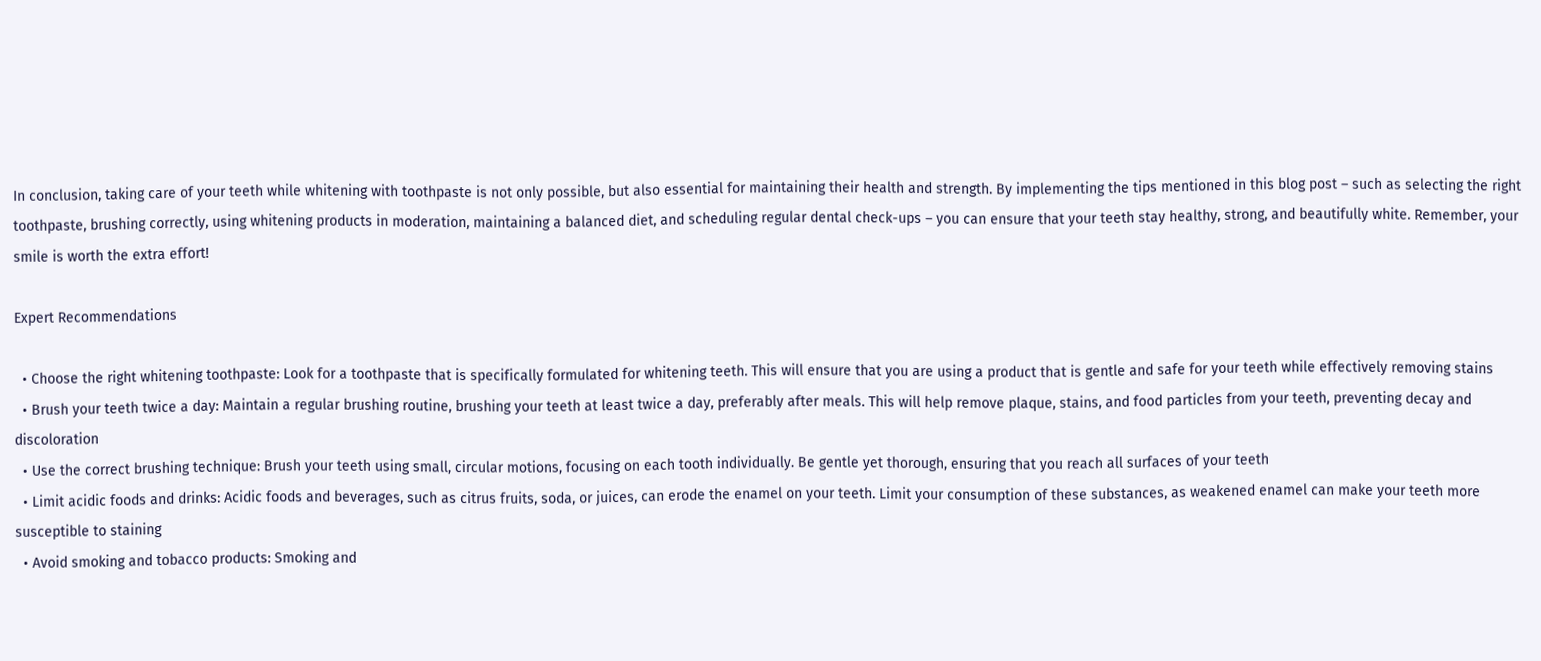In conclusion, taking care of your teeth while whitening with toothpaste is not only possible, but also essential for maintaining their health and strength. By implementing the tips mentioned in this blog post – such as selecting the right toothpaste, brushing correctly, using whitening products in moderation, maintaining a balanced diet, and scheduling regular dental check-ups – you can ensure that your teeth stay healthy, strong, and beautifully white. Remember, your smile is worth the extra effort!

Expert Recommendations

  • Choose the right whitening toothpaste: Look for a toothpaste that is specifically formulated for whitening teeth. This will ensure that you are using a product that is gentle and safe for your teeth while effectively removing stains
  • Brush your teeth twice a day: Maintain a regular brushing routine, brushing your teeth at least twice a day, preferably after meals. This will help remove plaque, stains, and food particles from your teeth, preventing decay and discoloration
  • Use the correct brushing technique: Brush your teeth using small, circular motions, focusing on each tooth individually. Be gentle yet thorough, ensuring that you reach all surfaces of your teeth
  • Limit acidic foods and drinks: Acidic foods and beverages, such as citrus fruits, soda, or juices, can erode the enamel on your teeth. Limit your consumption of these substances, as weakened enamel can make your teeth more susceptible to staining
  • Avoid smoking and tobacco products: Smoking and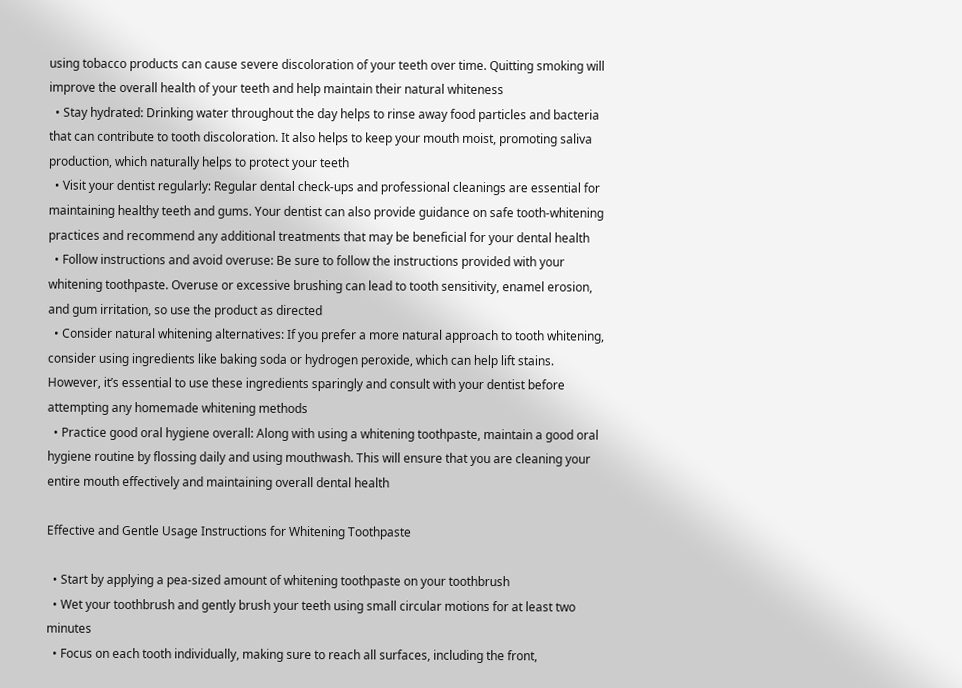using tobacco products can cause severe discoloration of your teeth over time. Quitting smoking will improve the overall health of your teeth and help maintain their natural whiteness
  • Stay hydrated: Drinking water throughout the day helps to rinse away food particles and bacteria that can contribute to tooth discoloration. It also helps to keep your mouth moist, promoting saliva production, which naturally helps to protect your teeth
  • Visit your dentist regularly: Regular dental check-ups and professional cleanings are essential for maintaining healthy teeth and gums. Your dentist can also provide guidance on safe tooth-whitening practices and recommend any additional treatments that may be beneficial for your dental health
  • Follow instructions and avoid overuse: Be sure to follow the instructions provided with your whitening toothpaste. Overuse or excessive brushing can lead to tooth sensitivity, enamel erosion, and gum irritation, so use the product as directed
  • Consider natural whitening alternatives: If you prefer a more natural approach to tooth whitening, consider using ingredients like baking soda or hydrogen peroxide, which can help lift stains. However, it’s essential to use these ingredients sparingly and consult with your dentist before attempting any homemade whitening methods
  • Practice good oral hygiene overall: Along with using a whitening toothpaste, maintain a good oral hygiene routine by flossing daily and using mouthwash. This will ensure that you are cleaning your entire mouth effectively and maintaining overall dental health

Effective and Gentle Usage Instructions for Whitening Toothpaste

  • Start by applying a pea-sized amount of whitening toothpaste on your toothbrush
  • Wet your toothbrush and gently brush your teeth using small circular motions for at least two minutes
  • Focus on each tooth individually, making sure to reach all surfaces, including the front,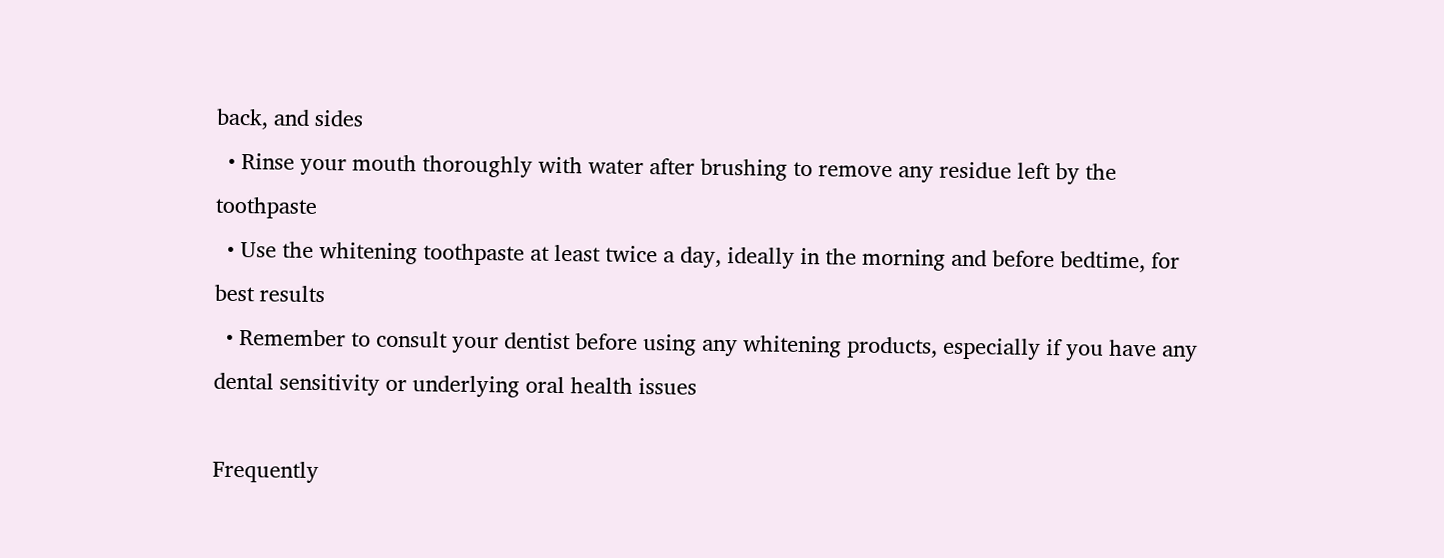back, and sides
  • Rinse your mouth thoroughly with water after brushing to remove any residue left by the toothpaste
  • Use the whitening toothpaste at least twice a day, ideally in the morning and before bedtime, for best results
  • Remember to consult your dentist before using any whitening products, especially if you have any dental sensitivity or underlying oral health issues

Frequently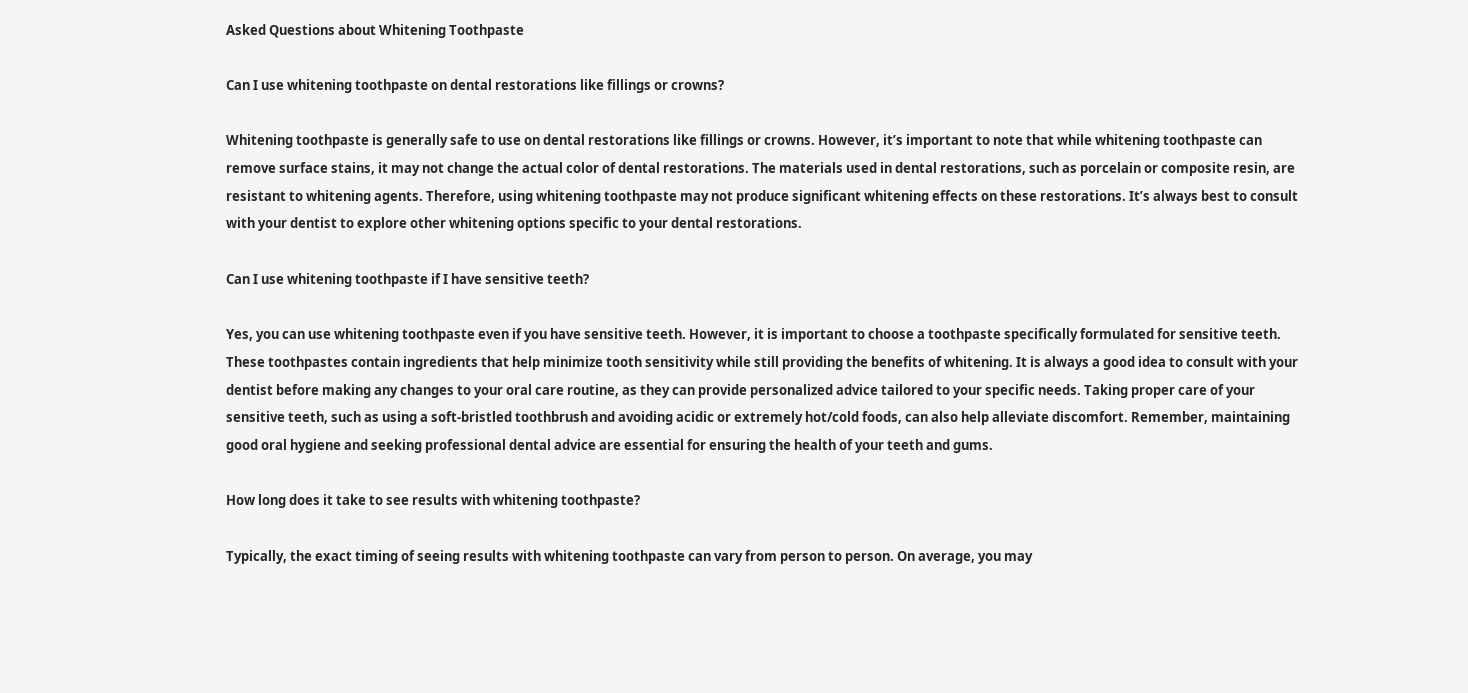Asked Questions about Whitening Toothpaste

Can I use whitening toothpaste on dental restorations like fillings or crowns?

Whitening toothpaste is generally safe to use on dental restorations like fillings or crowns. However, it’s important to note that while whitening toothpaste can remove surface stains, it may not change the actual color of dental restorations. The materials used in dental restorations, such as porcelain or composite resin, are resistant to whitening agents. Therefore, using whitening toothpaste may not produce significant whitening effects on these restorations. It’s always best to consult with your dentist to explore other whitening options specific to your dental restorations.

Can I use whitening toothpaste if I have sensitive teeth?

Yes, you can use whitening toothpaste even if you have sensitive teeth. However, it is important to choose a toothpaste specifically formulated for sensitive teeth. These toothpastes contain ingredients that help minimize tooth sensitivity while still providing the benefits of whitening. It is always a good idea to consult with your dentist before making any changes to your oral care routine, as they can provide personalized advice tailored to your specific needs. Taking proper care of your sensitive teeth, such as using a soft-bristled toothbrush and avoiding acidic or extremely hot/cold foods, can also help alleviate discomfort. Remember, maintaining good oral hygiene and seeking professional dental advice are essential for ensuring the health of your teeth and gums.

How long does it take to see results with whitening toothpaste?

Typically, the exact timing of seeing results with whitening toothpaste can vary from person to person. On average, you may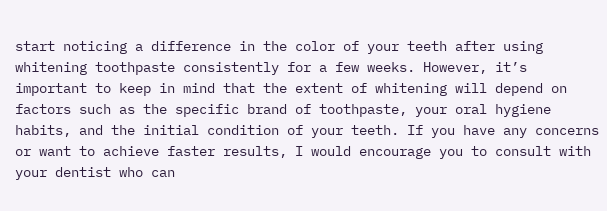start noticing a difference in the color of your teeth after using whitening toothpaste consistently for a few weeks. However, it’s important to keep in mind that the extent of whitening will depend on factors such as the specific brand of toothpaste, your oral hygiene habits, and the initial condition of your teeth. If you have any concerns or want to achieve faster results, I would encourage you to consult with your dentist who can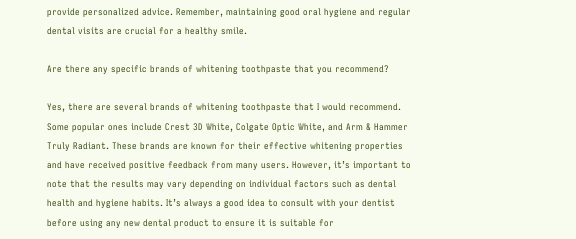provide personalized advice. Remember, maintaining good oral hygiene and regular dental visits are crucial for a healthy smile.

Are there any specific brands of whitening toothpaste that you recommend?

Yes, there are several brands of whitening toothpaste that I would recommend. Some popular ones include Crest 3D White, Colgate Optic White, and Arm & Hammer Truly Radiant. These brands are known for their effective whitening properties and have received positive feedback from many users. However, it’s important to note that the results may vary depending on individual factors such as dental health and hygiene habits. It’s always a good idea to consult with your dentist before using any new dental product to ensure it is suitable for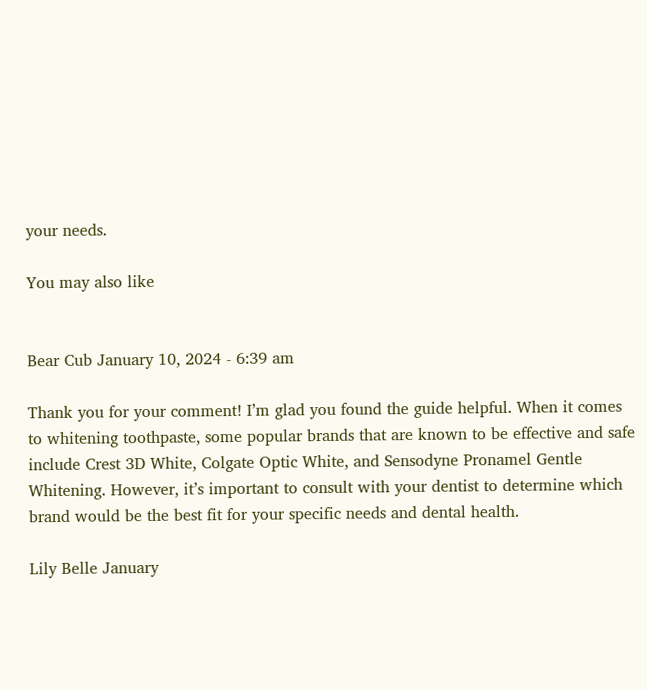your needs.

You may also like


Bear Cub January 10, 2024 - 6:39 am

Thank you for your comment! I’m glad you found the guide helpful. When it comes to whitening toothpaste, some popular brands that are known to be effective and safe include Crest 3D White, Colgate Optic White, and Sensodyne Pronamel Gentle Whitening. However, it’s important to consult with your dentist to determine which brand would be the best fit for your specific needs and dental health.

Lily Belle January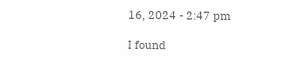16, 2024 - 2:47 pm

I found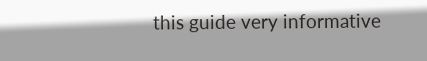this guide very informative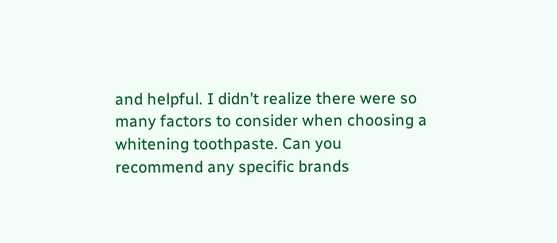and helpful. I didn’t realize there were so many factors to consider when choosing a whitening toothpaste. Can you recommend any specific brands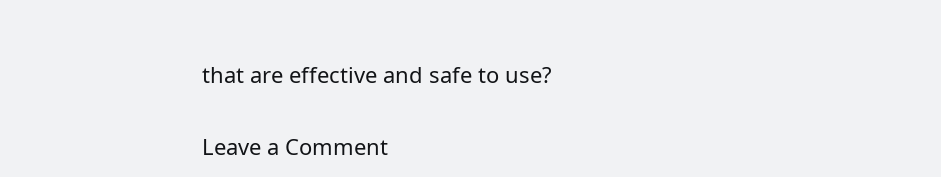that are effective and safe to use?


Leave a Comment